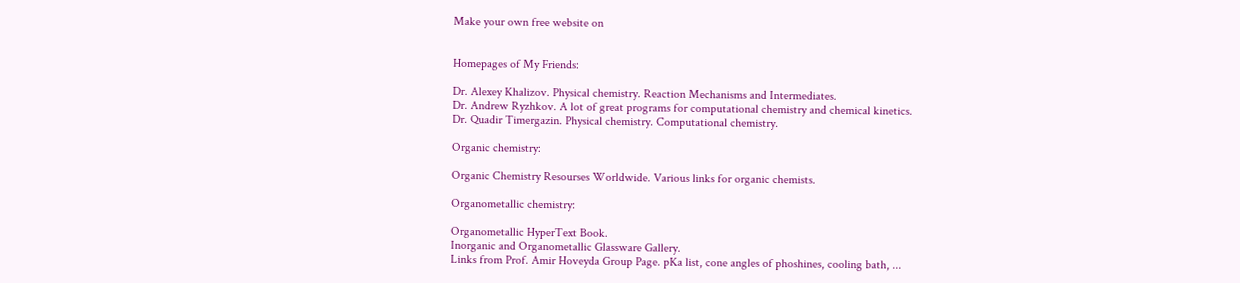Make your own free website on


Homepages of My Friends:

Dr. Alexey Khalizov. Physical chemistry. Reaction Mechanisms and Intermediates.
Dr. Andrew Ryzhkov. A lot of great programs for computational chemistry and chemical kinetics.
Dr. Quadir Timergazin. Physical chemistry. Computational chemistry.

Organic chemistry:

Organic Chemistry Resourses Worldwide. Various links for organic chemists.

Organometallic chemistry:

Organometallic HyperText Book.
Inorganic and Organometallic Glassware Gallery.
Links from Prof. Amir Hoveyda Group Page. pKa list, cone angles of phoshines, cooling bath, ...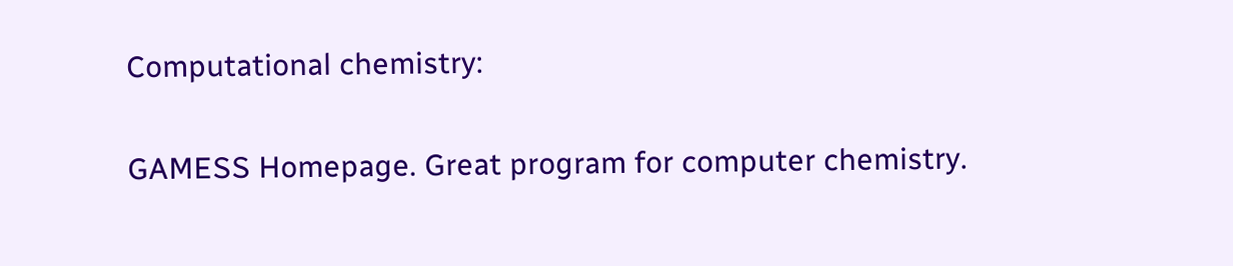Computational chemistry:

GAMESS Homepage. Great program for computer chemistry.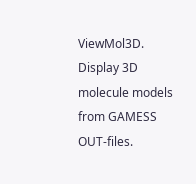ViewMol3D. Display 3D molecule models from GAMESS OUT-files.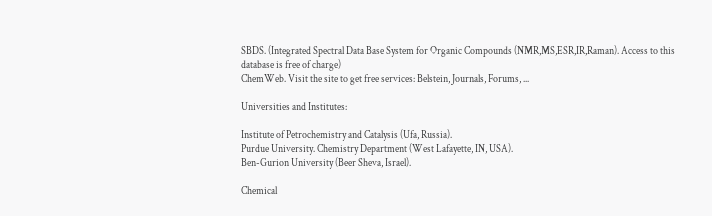SBDS. (Integrated Spectral Data Base System for Organic Compounds (NMR,MS,ESR,IR,Raman). Access to this database is free of charge)
ChemWeb. Visit the site to get free services: Belstein, Journals, Forums, ...

Universities and Institutes:

Institute of Petrochemistry and Catalysis (Ufa, Russia).
Purdue University. Chemistry Department (West Lafayette, IN, USA).
Ben-Gurion University (Beer Sheva, Israel).

Chemical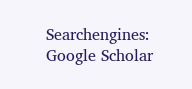Searchengines:
Google Scholar